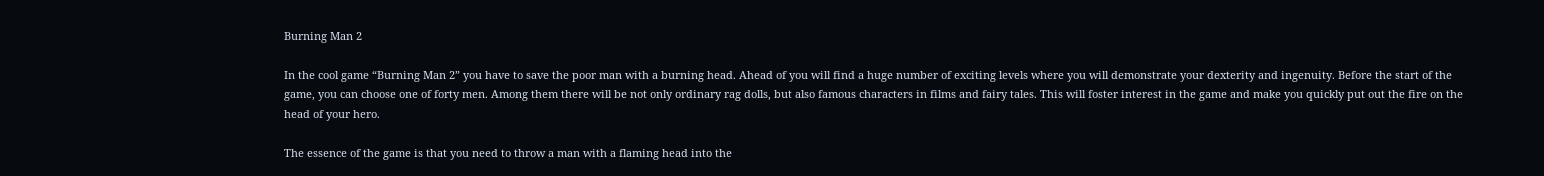Burning Man 2

In the cool game “Burning Man 2” you have to save the poor man with a burning head. Ahead of you will find a huge number of exciting levels where you will demonstrate your dexterity and ingenuity. Before the start of the game, you can choose one of forty men. Among them there will be not only ordinary rag dolls, but also famous characters in films and fairy tales. This will foster interest in the game and make you quickly put out the fire on the head of your hero.

The essence of the game is that you need to throw a man with a flaming head into the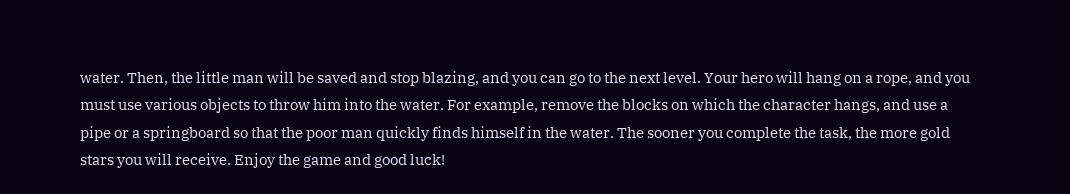water. Then, the little man will be saved and stop blazing, and you can go to the next level. Your hero will hang on a rope, and you must use various objects to throw him into the water. For example, remove the blocks on which the character hangs, and use a pipe or a springboard so that the poor man quickly finds himself in the water. The sooner you complete the task, the more gold stars you will receive. Enjoy the game and good luck!